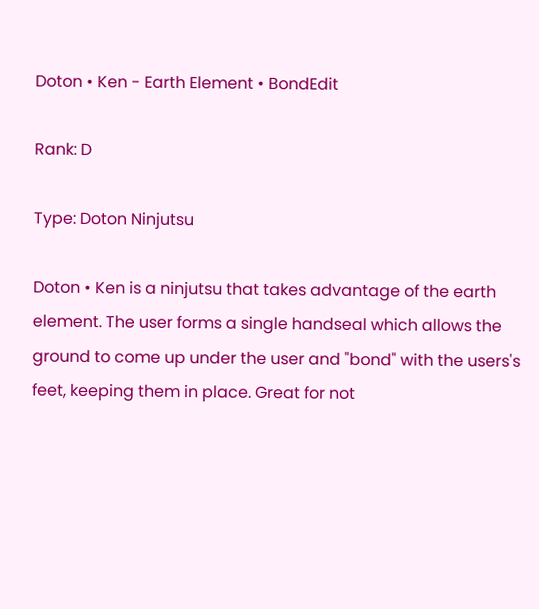Doton • Ken - Earth Element • BondEdit

Rank: D

Type: Doton Ninjutsu

Doton • Ken is a ninjutsu that takes advantage of the earth element. The user forms a single handseal which allows the ground to come up under the user and "bond" with the users's feet, keeping them in place. Great for not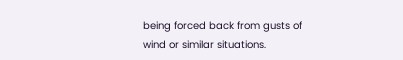being forced back from gusts of wind or similar situations.